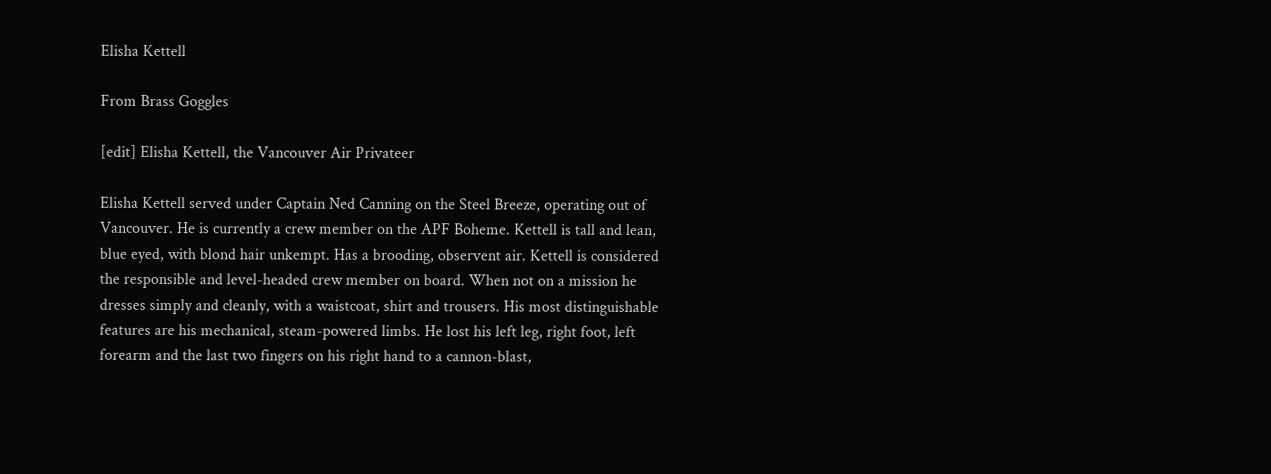Elisha Kettell

From Brass Goggles

[edit] Elisha Kettell, the Vancouver Air Privateer

Elisha Kettell served under Captain Ned Canning on the Steel Breeze, operating out of Vancouver. He is currently a crew member on the APF Boheme. Kettell is tall and lean, blue eyed, with blond hair unkempt. Has a brooding, observent air. Kettell is considered the responsible and level-headed crew member on board. When not on a mission he dresses simply and cleanly, with a waistcoat, shirt and trousers. His most distinguishable features are his mechanical, steam-powered limbs. He lost his left leg, right foot, left forearm and the last two fingers on his right hand to a cannon-blast,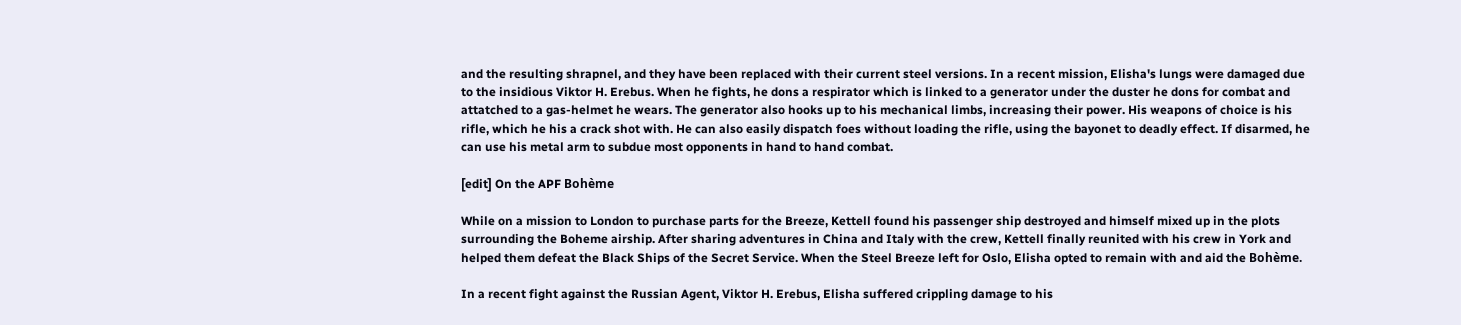and the resulting shrapnel, and they have been replaced with their current steel versions. In a recent mission, Elisha's lungs were damaged due to the insidious Viktor H. Erebus. When he fights, he dons a respirator which is linked to a generator under the duster he dons for combat and attatched to a gas-helmet he wears. The generator also hooks up to his mechanical limbs, increasing their power. His weapons of choice is his rifle, which he his a crack shot with. He can also easily dispatch foes without loading the rifle, using the bayonet to deadly effect. If disarmed, he can use his metal arm to subdue most opponents in hand to hand combat.

[edit] On the APF Bohème

While on a mission to London to purchase parts for the Breeze, Kettell found his passenger ship destroyed and himself mixed up in the plots surrounding the Boheme airship. After sharing adventures in China and Italy with the crew, Kettell finally reunited with his crew in York and helped them defeat the Black Ships of the Secret Service. When the Steel Breeze left for Oslo, Elisha opted to remain with and aid the Bohème.

In a recent fight against the Russian Agent, Viktor H. Erebus, Elisha suffered crippling damage to his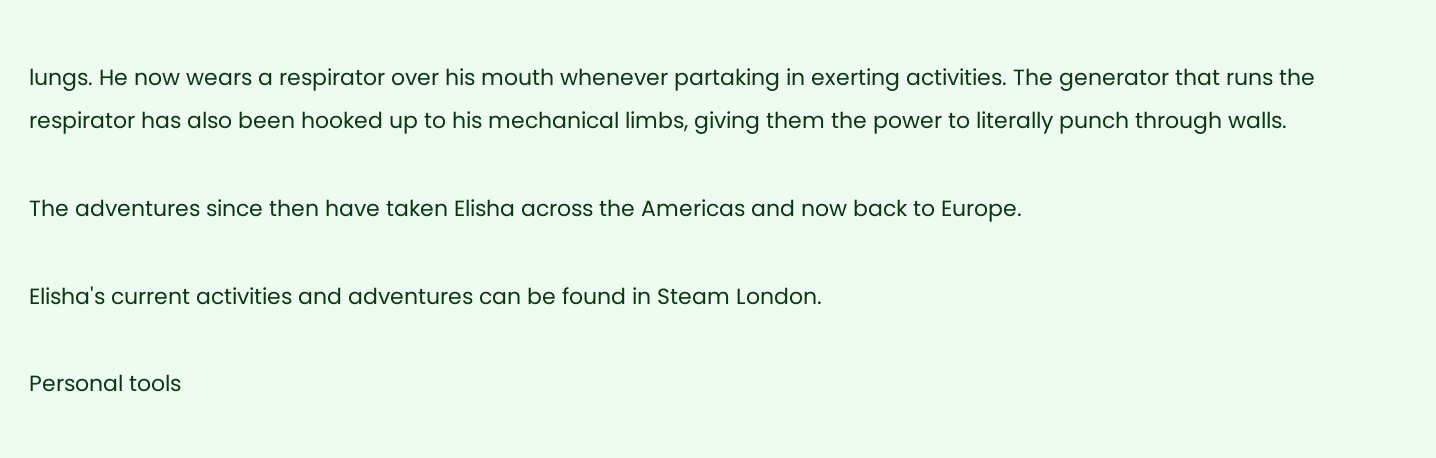lungs. He now wears a respirator over his mouth whenever partaking in exerting activities. The generator that runs the respirator has also been hooked up to his mechanical limbs, giving them the power to literally punch through walls.

The adventures since then have taken Elisha across the Americas and now back to Europe.

Elisha's current activities and adventures can be found in Steam London.

Personal tools